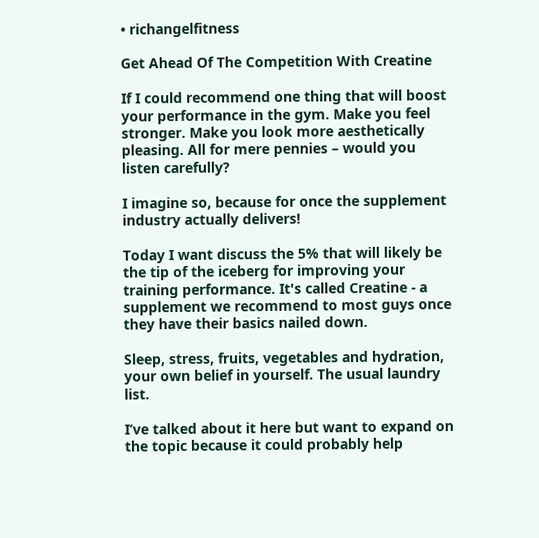• richangelfitness

Get Ahead Of The Competition With Creatine

If I could recommend one thing that will boost your performance in the gym. Make you feel stronger. Make you look more aesthetically pleasing. All for mere pennies – would you listen carefully?

I imagine so, because for once the supplement industry actually delivers!

Today I want discuss the 5% that will likely be the tip of the iceberg for improving your training performance. It's called Creatine - a supplement we recommend to most guys once they have their basics nailed down.

Sleep, stress, fruits, vegetables and hydration, your own belief in yourself. The usual laundry list.

I’ve talked about it here but want to expand on the topic because it could probably help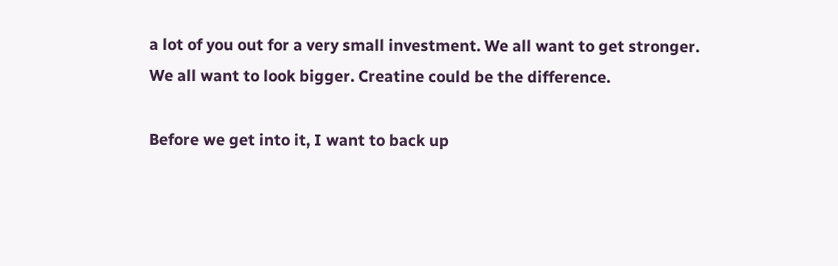a lot of you out for a very small investment. We all want to get stronger. We all want to look bigger. Creatine could be the difference.

Before we get into it, I want to back up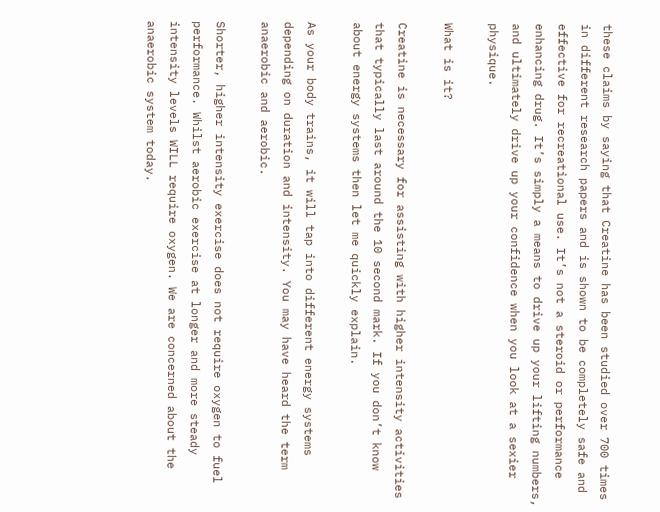these claims by saying that Creatine has been studied over 700 times in different research papers and is shown to be completely safe and effective for recreational use. It’s not a steroid or performance enhancing drug. It’s simply a means to drive up your lifting numbers, and ultimately drive up your confidence when you look at a sexier physique.

What is it?

Creatine is necessary for assisting with higher intensity activities that typically last around the 10 second mark. If you don’t know about energy systems then let me quickly explain.

As your body trains, it will tap into different energy systems depending on duration and intensity. You may have heard the term anaerobic and aerobic.

Shorter, higher intensity exercise does not require oxygen to fuel performance. Whilst aerobic exercise at longer and more steady intensity levels WILL require oxygen. We are concerned about the anaerobic system today.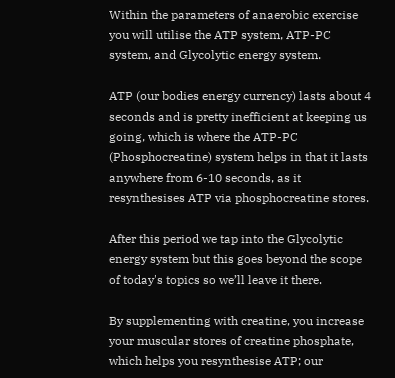Within the parameters of anaerobic exercise you will utilise the ATP system, ATP-PC system, and Glycolytic energy system.

ATP (our bodies energy currency) lasts about 4 seconds and is pretty inefficient at keeping us going, which is where the ATP-PC (Phosphocreatine) system helps in that it lasts anywhere from 6-10 seconds, as it resynthesises ATP via phosphocreatine stores.

After this period we tap into the Glycolytic energy system but this goes beyond the scope of today's topics so we’ll leave it there.

By supplementing with creatine, you increase your muscular stores of creatine phosphate, which helps you resynthesise ATP; our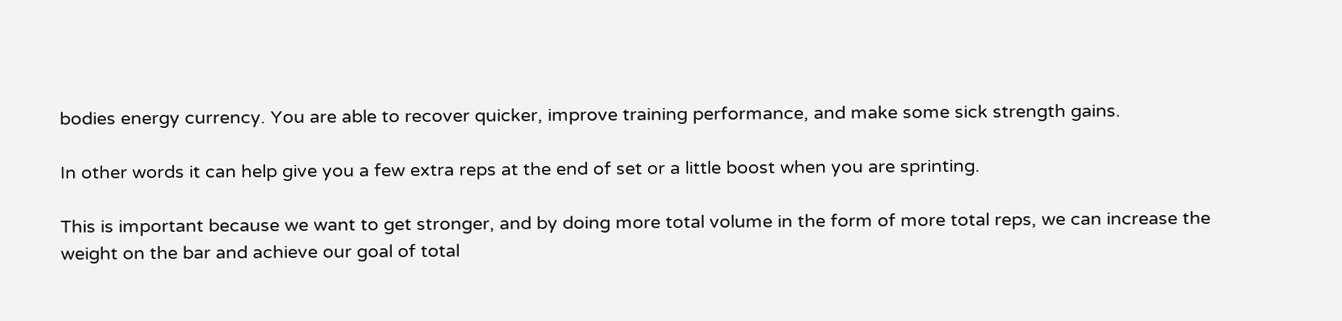bodies energy currency. You are able to recover quicker, improve training performance, and make some sick strength gains.

In other words it can help give you a few extra reps at the end of set or a little boost when you are sprinting.

This is important because we want to get stronger, and by doing more total volume in the form of more total reps, we can increase the weight on the bar and achieve our goal of total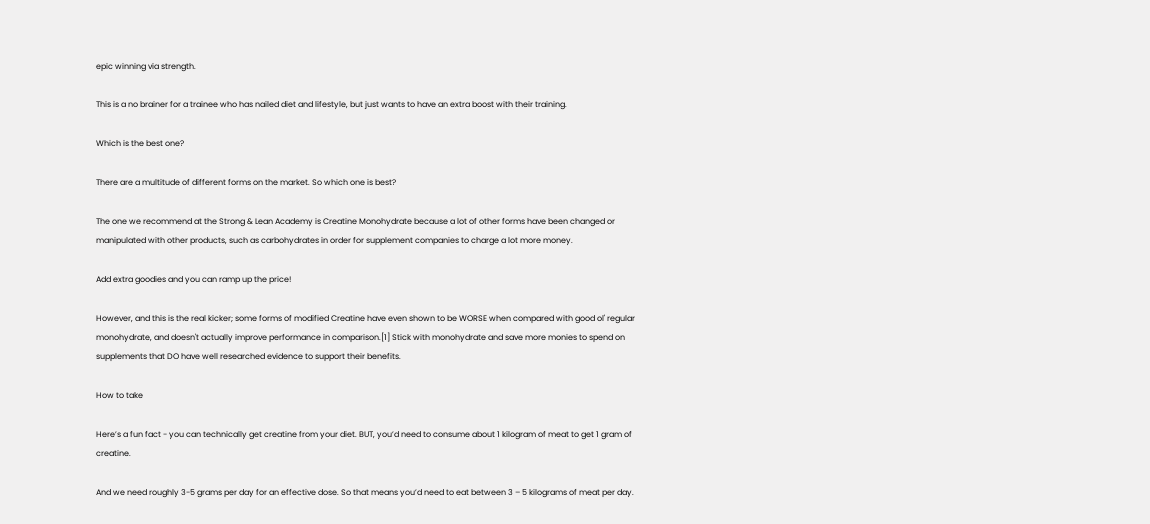epic winning via strength.

This is a no brainer for a trainee who has nailed diet and lifestyle, but just wants to have an extra boost with their training.

Which is the best one?

There are a multitude of different forms on the market. So which one is best?

The one we recommend at the Strong & Lean Academy is Creatine Monohydrate because a lot of other forms have been changed or manipulated with other products, such as carbohydrates in order for supplement companies to charge a lot more money.

Add extra goodies and you can ramp up the price!

However, and this is the real kicker; some forms of modified Creatine have even shown to be WORSE when compared with good ol' regular monohydrate, and doesn't actually improve performance in comparison.[1] Stick with monohydrate and save more monies to spend on supplements that DO have well researched evidence to support their benefits.

How to take

Here’s a fun fact - you can technically get creatine from your diet. BUT, you’d need to consume about 1 kilogram of meat to get 1 gram of creatine.

And we need roughly 3-5 grams per day for an effective dose. So that means you’d need to eat between 3 – 5 kilograms of meat per day.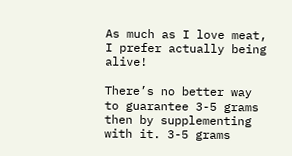As much as I love meat, I prefer actually being alive!

There’s no better way to guarantee 3-5 grams then by supplementing with it. 3-5 grams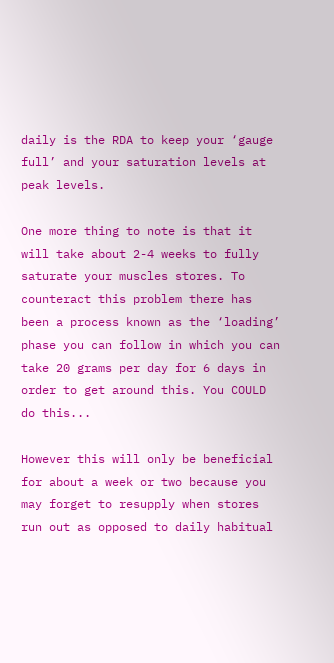daily is the RDA to keep your ‘gauge full’ and your saturation levels at peak levels.

One more thing to note is that it will take about 2-4 weeks to fully saturate your muscles stores. To counteract this problem there has been a process known as the ‘loading’ phase you can follow in which you can take 20 grams per day for 6 days in order to get around this. You COULD do this...

However this will only be beneficial for about a week or two because you may forget to resupply when stores run out as opposed to daily habitual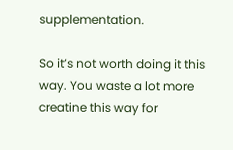supplementation.

So it’s not worth doing it this way. You waste a lot more creatine this way for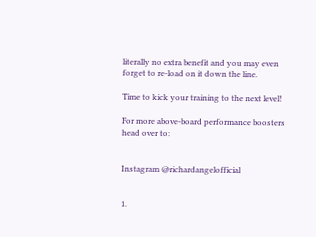literally no extra benefit and you may even forget to re-load on it down the line.

Time to kick your training to the next level!

For more above-board performance boosters head over to:


Instagram @richardangelofficial


1.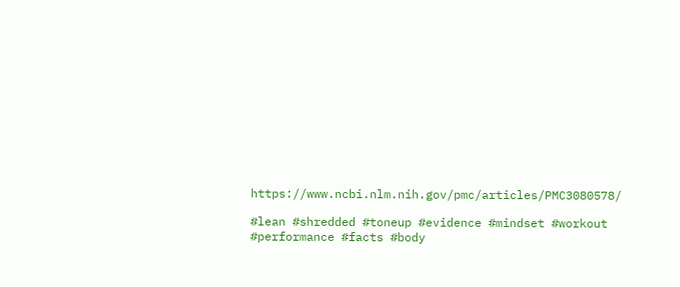https://www.ncbi.nlm.nih.gov/pmc/articles/PMC3080578/

#lean #shredded #toneup #evidence #mindset #workout #performance #facts #body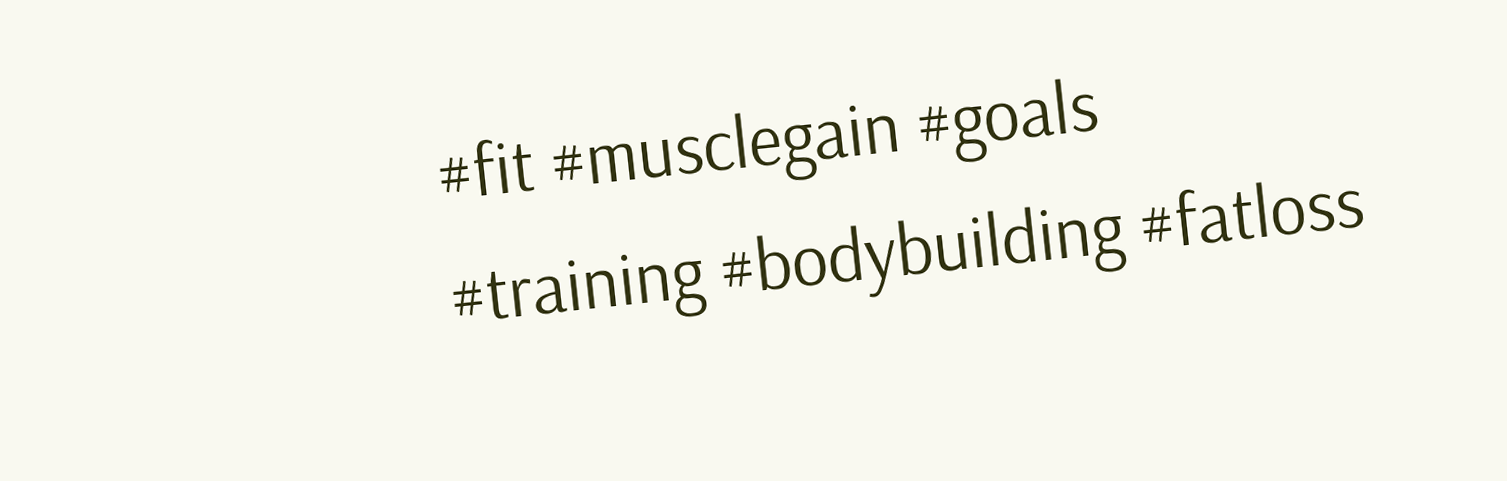#fit #musclegain #goals #training #bodybuilding #fatloss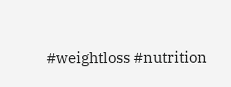#weightloss #nutrition